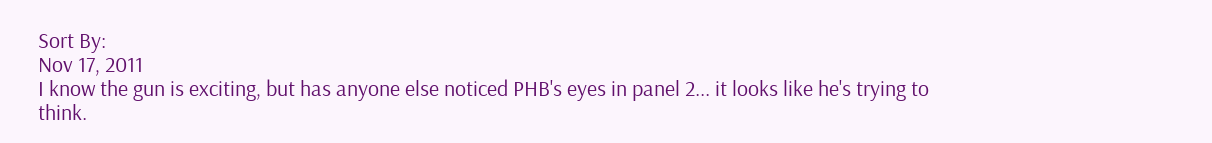Sort By:
Nov 17, 2011
I know the gun is exciting, but has anyone else noticed PHB's eyes in panel 2... it looks like he's trying to think.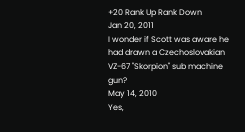+20 Rank Up Rank Down
Jan 20, 2011
I wonder if Scott was aware he had drawn a Czechoslovakian VZ-67 "Skorpion" sub machine gun?
May 14, 2010
Yes,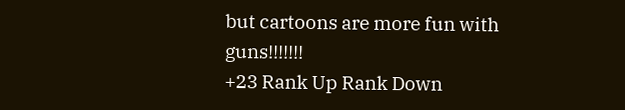but cartoons are more fun with guns!!!!!!!
+23 Rank Up Rank Down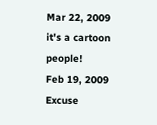Mar 22, 2009
it's a cartoon people!
Feb 19, 2009
Excuse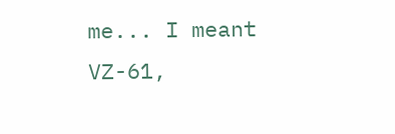me... I meant VZ-61,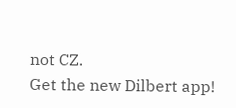not CZ.
Get the new Dilbert app!